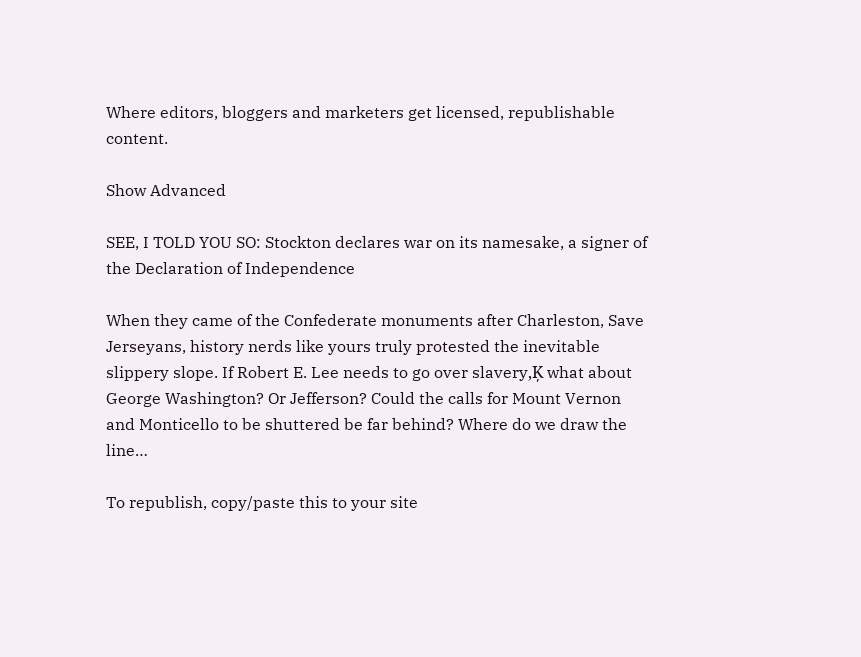Where editors, bloggers and marketers get licensed, republishable content.

Show Advanced

SEE, I TOLD YOU SO: Stockton declares war on its namesake, a signer of the Declaration of Independence

When they came of the Confederate monuments after Charleston, Save Jerseyans, history nerds like yours truly protested the inevitable slippery slope. If Robert E. Lee needs to go over slavery‚Ķ what about George Washington? Or Jefferson? Could the calls for Mount Vernon and Monticello to be shuttered be far behind? Where do we draw the line…

To republish, copy/paste this to your site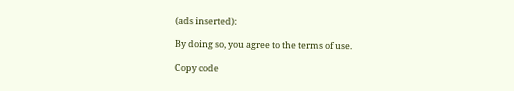(ads inserted):

By doing so, you agree to the terms of use.

Copy code